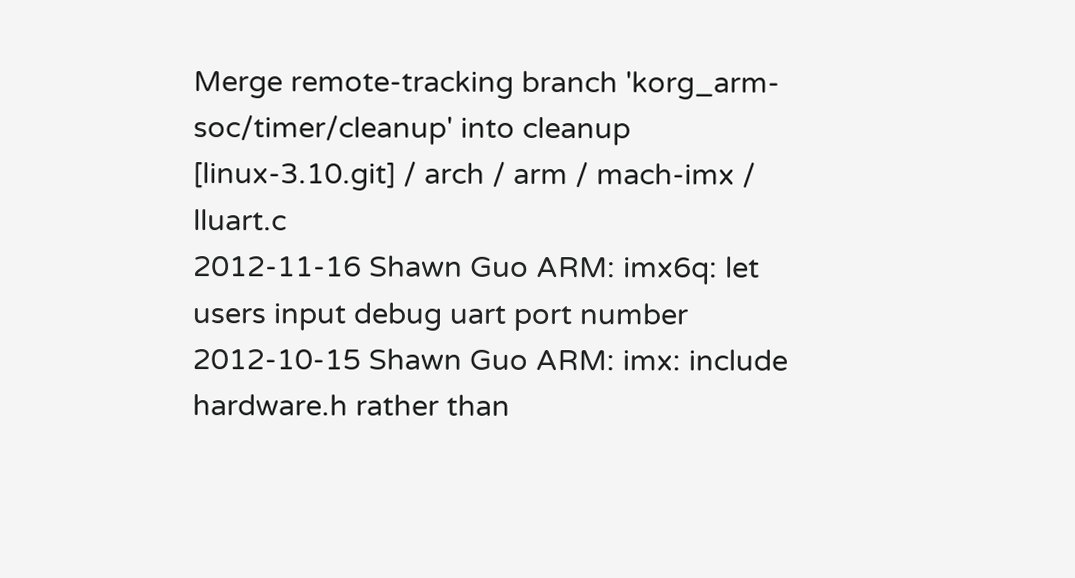Merge remote-tracking branch 'korg_arm-soc/timer/cleanup' into cleanup
[linux-3.10.git] / arch / arm / mach-imx / lluart.c
2012-11-16 Shawn Guo ARM: imx6q: let users input debug uart port number
2012-10-15 Shawn Guo ARM: imx: include hardware.h rather than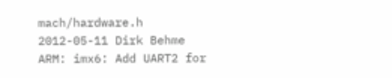mach/hardware.h
2012-05-11 Dirk Behme ARM: imx6: Add UART2 for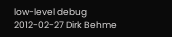low-level debug
2012-02-27 Dirk Behme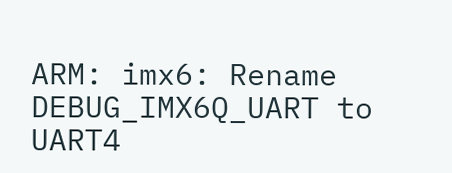ARM: imx6: Rename DEBUG_IMX6Q_UART to UART4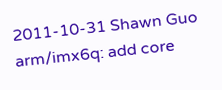2011-10-31 Shawn Guo arm/imx6q: add core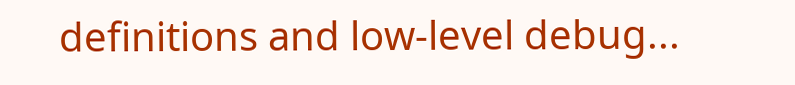definitions and low-level debug...